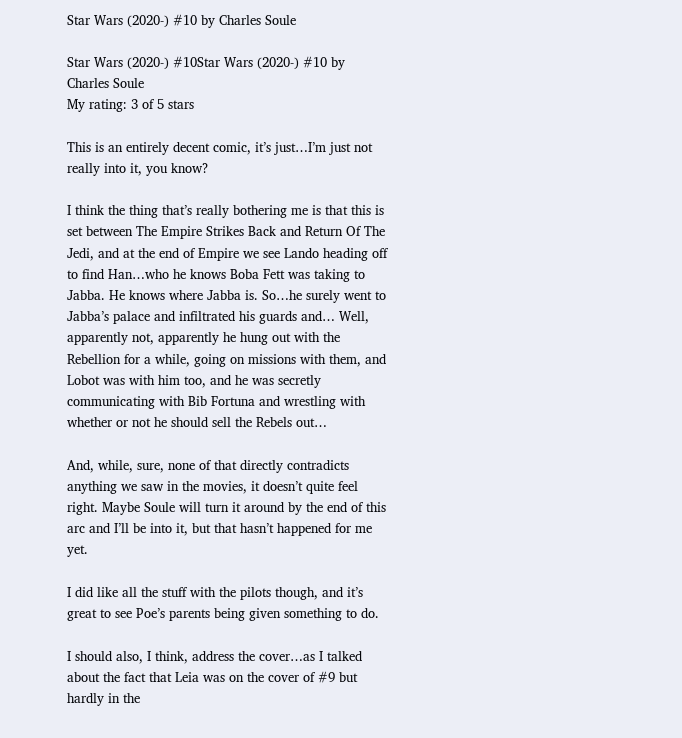Star Wars (2020-) #10 by Charles Soule

Star Wars (2020-) #10Star Wars (2020-) #10 by Charles Soule
My rating: 3 of 5 stars

This is an entirely decent comic, it’s just…I’m just not really into it, you know?

I think the thing that’s really bothering me is that this is set between The Empire Strikes Back and Return Of The Jedi, and at the end of Empire we see Lando heading off to find Han…who he knows Boba Fett was taking to Jabba. He knows where Jabba is. So…he surely went to Jabba’s palace and infiltrated his guards and… Well, apparently not, apparently he hung out with the Rebellion for a while, going on missions with them, and Lobot was with him too, and he was secretly communicating with Bib Fortuna and wrestling with whether or not he should sell the Rebels out…

And, while, sure, none of that directly contradicts anything we saw in the movies, it doesn’t quite feel right. Maybe Soule will turn it around by the end of this arc and I’ll be into it, but that hasn’t happened for me yet.

I did like all the stuff with the pilots though, and it’s great to see Poe’s parents being given something to do.

I should also, I think, address the cover…as I talked about the fact that Leia was on the cover of #9 but hardly in the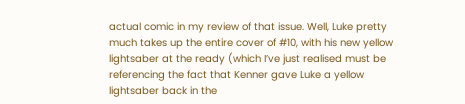actual comic in my review of that issue. Well, Luke pretty much takes up the entire cover of #10, with his new yellow lightsaber at the ready (which I’ve just realised must be referencing the fact that Kenner gave Luke a yellow lightsaber back in the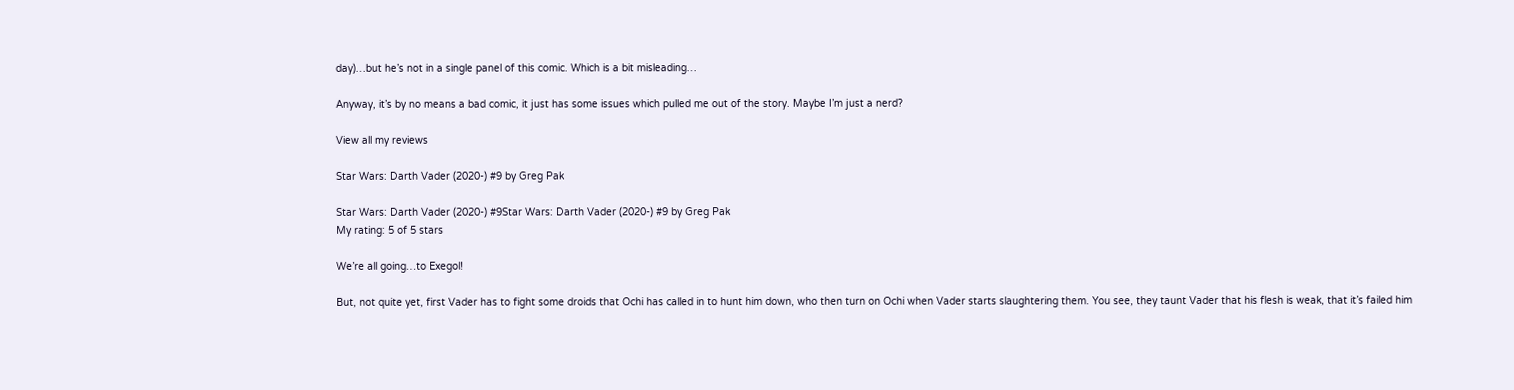day)…but he’s not in a single panel of this comic. Which is a bit misleading…

Anyway, it’s by no means a bad comic, it just has some issues which pulled me out of the story. Maybe I’m just a nerd?

View all my reviews

Star Wars: Darth Vader (2020-) #9 by Greg Pak

Star Wars: Darth Vader (2020-) #9Star Wars: Darth Vader (2020-) #9 by Greg Pak
My rating: 5 of 5 stars

We’re all going…to Exegol!

But, not quite yet, first Vader has to fight some droids that Ochi has called in to hunt him down, who then turn on Ochi when Vader starts slaughtering them. You see, they taunt Vader that his flesh is weak, that it’s failed him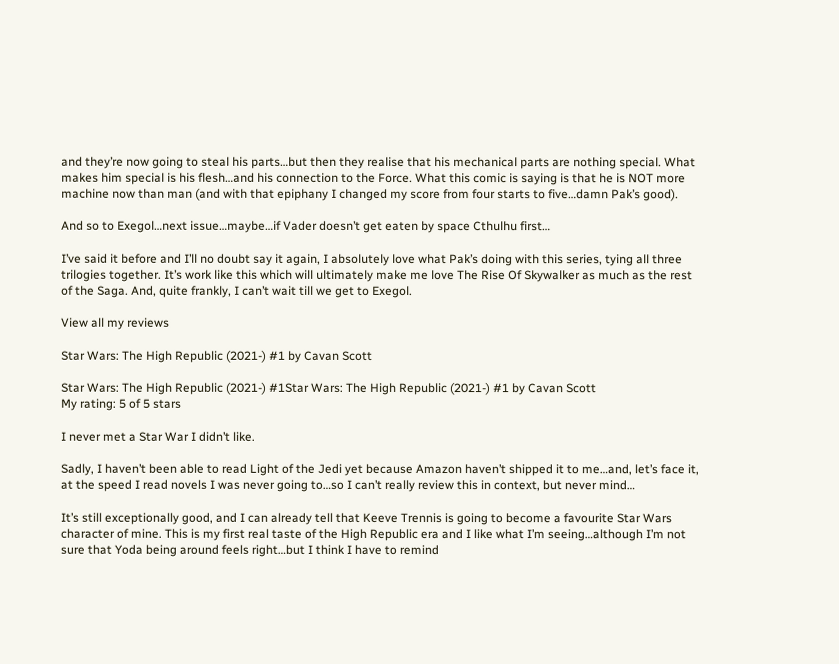and they’re now going to steal his parts…but then they realise that his mechanical parts are nothing special. What makes him special is his flesh…and his connection to the Force. What this comic is saying is that he is NOT more machine now than man (and with that epiphany I changed my score from four starts to five…damn Pak’s good).

And so to Exegol…next issue…maybe…if Vader doesn’t get eaten by space Cthulhu first…

I’ve said it before and I’ll no doubt say it again, I absolutely love what Pak’s doing with this series, tying all three trilogies together. It’s work like this which will ultimately make me love The Rise Of Skywalker as much as the rest of the Saga. And, quite frankly, I can’t wait till we get to Exegol.

View all my reviews

Star Wars: The High Republic (2021-) #1 by Cavan Scott

Star Wars: The High Republic (2021-) #1Star Wars: The High Republic (2021-) #1 by Cavan Scott
My rating: 5 of 5 stars

I never met a Star War I didn’t like.

Sadly, I haven’t been able to read Light of the Jedi yet because Amazon haven’t shipped it to me…and, let’s face it, at the speed I read novels I was never going to…so I can’t really review this in context, but never mind…

It’s still exceptionally good, and I can already tell that Keeve Trennis is going to become a favourite Star Wars character of mine. This is my first real taste of the High Republic era and I like what I’m seeing…although I’m not sure that Yoda being around feels right…but I think I have to remind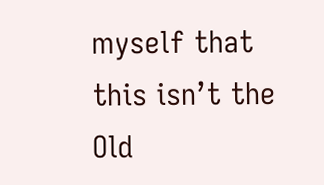myself that this isn’t the Old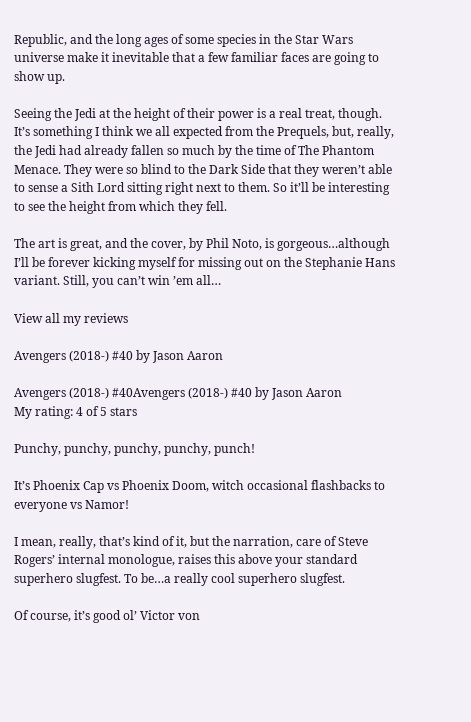Republic, and the long ages of some species in the Star Wars universe make it inevitable that a few familiar faces are going to show up.

Seeing the Jedi at the height of their power is a real treat, though. It’s something I think we all expected from the Prequels, but, really, the Jedi had already fallen so much by the time of The Phantom Menace. They were so blind to the Dark Side that they weren’t able to sense a Sith Lord sitting right next to them. So it’ll be interesting to see the height from which they fell.

The art is great, and the cover, by Phil Noto, is gorgeous…although I’ll be forever kicking myself for missing out on the Stephanie Hans variant. Still, you can’t win ’em all…

View all my reviews

Avengers (2018-) #40 by Jason Aaron

Avengers (2018-) #40Avengers (2018-) #40 by Jason Aaron
My rating: 4 of 5 stars

Punchy, punchy, punchy, punchy, punch!

It’s Phoenix Cap vs Phoenix Doom, witch occasional flashbacks to everyone vs Namor!

I mean, really, that’s kind of it, but the narration, care of Steve Rogers’ internal monologue, raises this above your standard superhero slugfest. To be…a really cool superhero slugfest.

Of course, it’s good ol’ Victor von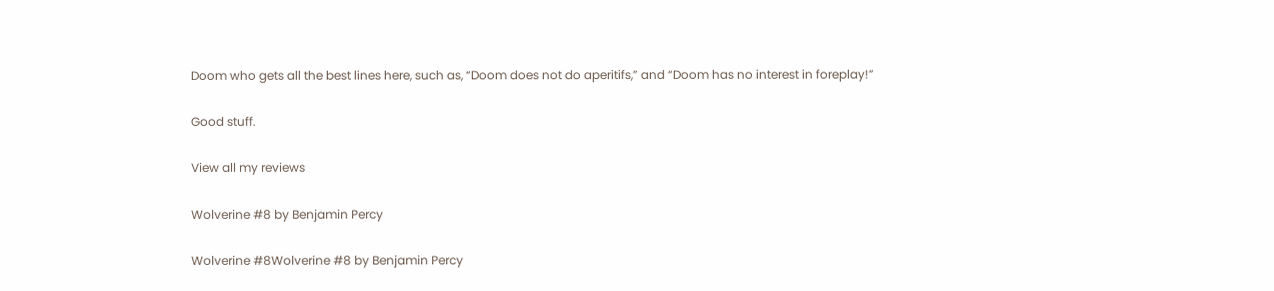Doom who gets all the best lines here, such as, “Doom does not do aperitifs,” and “Doom has no interest in foreplay!”

Good stuff.

View all my reviews

Wolverine #8 by Benjamin Percy

Wolverine #8Wolverine #8 by Benjamin Percy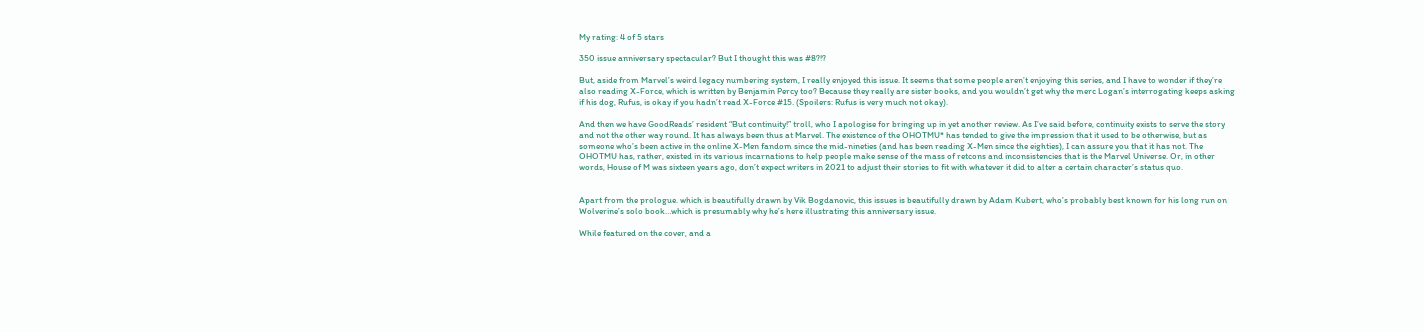My rating: 4 of 5 stars

350 issue anniversary spectacular? But I thought this was #8?!?

But, aside from Marvel’s weird legacy numbering system, I really enjoyed this issue. It seems that some people aren’t enjoying this series, and I have to wonder if they’re also reading X-Force, which is written by Benjamin Percy too? Because they really are sister books, and you wouldn’t get why the merc Logan’s interrogating keeps asking if his dog, Rufus, is okay if you hadn’t read X-Force #15. (Spoilers: Rufus is very much not okay).

And then we have GoodReads’ resident “But continuity!” troll, who I apologise for bringing up in yet another review. As I’ve said before, continuity exists to serve the story and not the other way round. It has always been thus at Marvel. The existence of the OHOTMU* has tended to give the impression that it used to be otherwise, but as someone who’s been active in the online X-Men fandom since the mid-nineties (and has been reading X-Men since the eighties), I can assure you that it has not. The OHOTMU has, rather, existed in its various incarnations to help people make sense of the mass of retcons and inconsistencies that is the Marvel Universe. Or, in other words, House of M was sixteen years ago, don’t expect writers in 2021 to adjust their stories to fit with whatever it did to alter a certain character’s status quo.


Apart from the prologue. which is beautifully drawn by Vik Bogdanovic, this issues is beautifully drawn by Adam Kubert, who’s probably best known for his long run on Wolverine’s solo book…which is presumably why he’s here illustrating this anniversary issue.

While featured on the cover, and a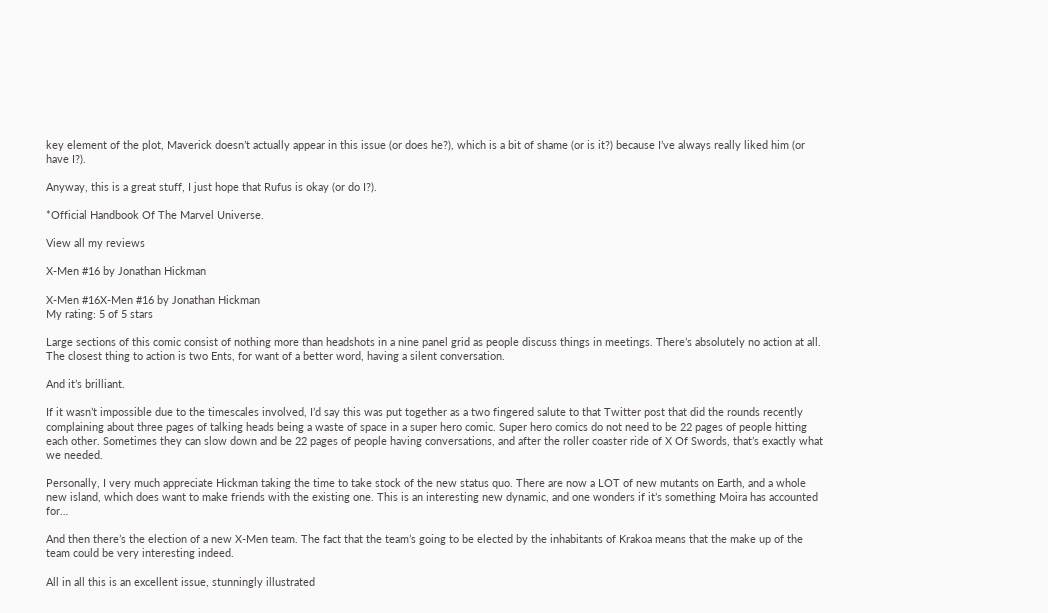key element of the plot, Maverick doesn’t actually appear in this issue (or does he?), which is a bit of shame (or is it?) because I’ve always really liked him (or have I?).

Anyway, this is a great stuff, I just hope that Rufus is okay (or do I?).

*Official Handbook Of The Marvel Universe.

View all my reviews

X-Men #16 by Jonathan Hickman

X-Men #16X-Men #16 by Jonathan Hickman
My rating: 5 of 5 stars

Large sections of this comic consist of nothing more than headshots in a nine panel grid as people discuss things in meetings. There’s absolutely no action at all. The closest thing to action is two Ents, for want of a better word, having a silent conversation.

And it’s brilliant.

If it wasn’t impossible due to the timescales involved, I’d say this was put together as a two fingered salute to that Twitter post that did the rounds recently complaining about three pages of talking heads being a waste of space in a super hero comic. Super hero comics do not need to be 22 pages of people hitting each other. Sometimes they can slow down and be 22 pages of people having conversations, and after the roller coaster ride of X Of Swords, that’s exactly what we needed.

Personally, I very much appreciate Hickman taking the time to take stock of the new status quo. There are now a LOT of new mutants on Earth, and a whole new island, which does want to make friends with the existing one. This is an interesting new dynamic, and one wonders if it’s something Moira has accounted for…

And then there’s the election of a new X-Men team. The fact that the team’s going to be elected by the inhabitants of Krakoa means that the make up of the team could be very interesting indeed.

All in all this is an excellent issue, stunningly illustrated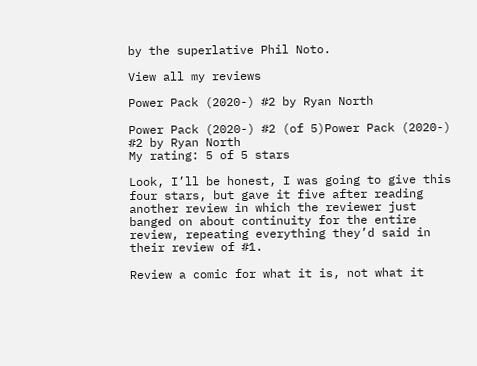by the superlative Phil Noto.

View all my reviews

Power Pack (2020-) #2 by Ryan North

Power Pack (2020-) #2 (of 5)Power Pack (2020-) #2 by Ryan North
My rating: 5 of 5 stars

Look, I’ll be honest, I was going to give this four stars, but gave it five after reading another review in which the reviewer just banged on about continuity for the entire review, repeating everything they’d said in their review of #1.

Review a comic for what it is, not what it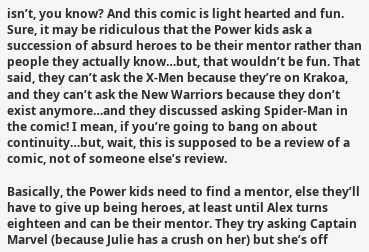isn’t, you know? And this comic is light hearted and fun. Sure, it may be ridiculous that the Power kids ask a succession of absurd heroes to be their mentor rather than people they actually know…but, that wouldn’t be fun. That said, they can’t ask the X-Men because they’re on Krakoa, and they can’t ask the New Warriors because they don’t exist anymore…and they discussed asking Spider-Man in the comic! I mean, if you’re going to bang on about continuity…but, wait, this is supposed to be a review of a comic, not of someone else’s review.

Basically, the Power kids need to find a mentor, else they’ll have to give up being heroes, at least until Alex turns eighteen and can be their mentor. They try asking Captain Marvel (because Julie has a crush on her) but she’s off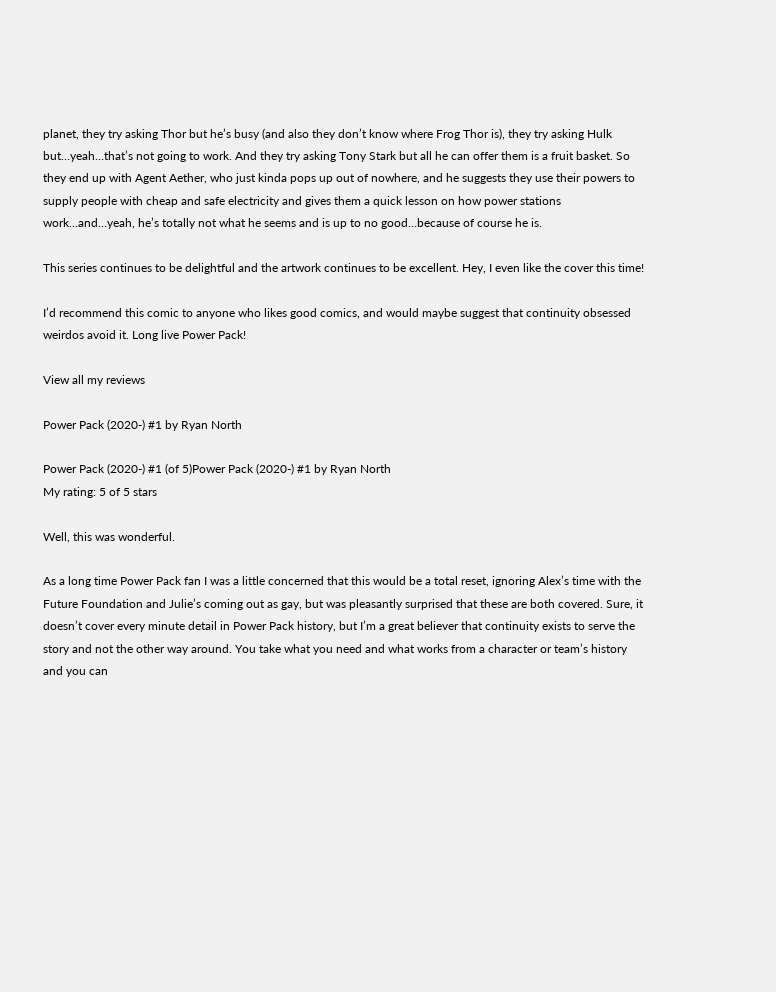planet, they try asking Thor but he’s busy (and also they don’t know where Frog Thor is), they try asking Hulk but…yeah…that’s not going to work. And they try asking Tony Stark but all he can offer them is a fruit basket. So they end up with Agent Aether, who just kinda pops up out of nowhere, and he suggests they use their powers to supply people with cheap and safe electricity and gives them a quick lesson on how power stations work…and…yeah, he’s totally not what he seems and is up to no good…because of course he is.

This series continues to be delightful and the artwork continues to be excellent. Hey, I even like the cover this time!

I’d recommend this comic to anyone who likes good comics, and would maybe suggest that continuity obsessed weirdos avoid it. Long live Power Pack!

View all my reviews

Power Pack (2020-) #1 by Ryan North

Power Pack (2020-) #1 (of 5)Power Pack (2020-) #1 by Ryan North
My rating: 5 of 5 stars

Well, this was wonderful.

As a long time Power Pack fan I was a little concerned that this would be a total reset, ignoring Alex’s time with the Future Foundation and Julie’s coming out as gay, but was pleasantly surprised that these are both covered. Sure, it doesn’t cover every minute detail in Power Pack history, but I’m a great believer that continuity exists to serve the story and not the other way around. You take what you need and what works from a character or team’s history and you can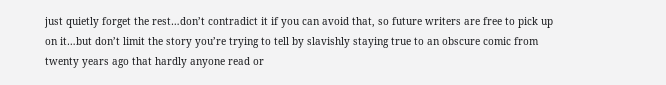just quietly forget the rest…don’t contradict it if you can avoid that, so future writers are free to pick up on it…but don’t limit the story you’re trying to tell by slavishly staying true to an obscure comic from twenty years ago that hardly anyone read or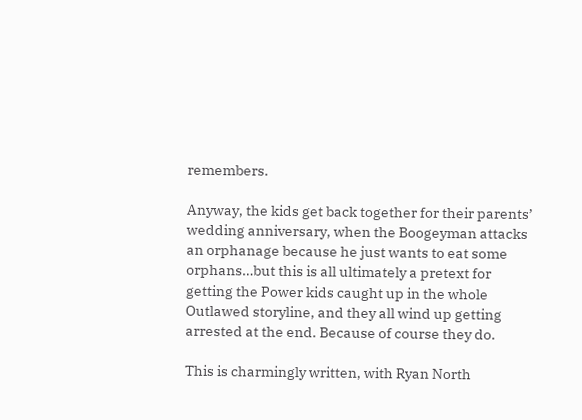remembers.

Anyway, the kids get back together for their parents’ wedding anniversary, when the Boogeyman attacks an orphanage because he just wants to eat some orphans…but this is all ultimately a pretext for getting the Power kids caught up in the whole Outlawed storyline, and they all wind up getting arrested at the end. Because of course they do.

This is charmingly written, with Ryan North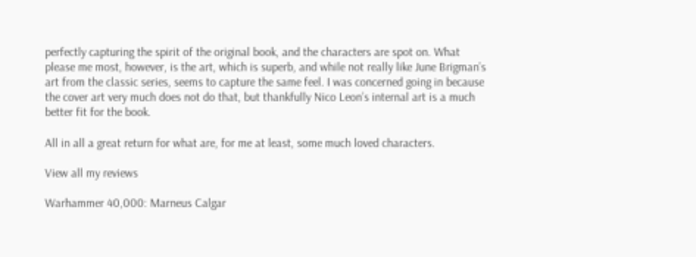perfectly capturing the spirit of the original book, and the characters are spot on. What please me most, however, is the art, which is superb, and while not really like June Brigman’s art from the classic series, seems to capture the same feel. I was concerned going in because the cover art very much does not do that, but thankfully Nico Leon’s internal art is a much better fit for the book.

All in all a great return for what are, for me at least, some much loved characters.

View all my reviews

Warhammer 40,000: Marneus Calgar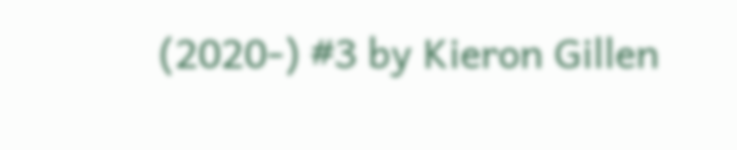(2020-) #3 by Kieron Gillen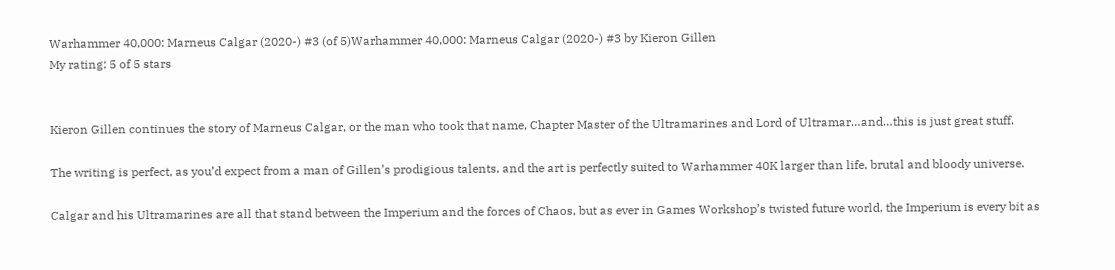Warhammer 40,000: Marneus Calgar (2020-) #3 (of 5)Warhammer 40,000: Marneus Calgar (2020-) #3 by Kieron Gillen
My rating: 5 of 5 stars


Kieron Gillen continues the story of Marneus Calgar, or the man who took that name, Chapter Master of the Ultramarines and Lord of Ultramar…and…this is just great stuff.

The writing is perfect, as you’d expect from a man of Gillen’s prodigious talents, and the art is perfectly suited to Warhammer 40K larger than life, brutal and bloody universe.

Calgar and his Ultramarines are all that stand between the Imperium and the forces of Chaos, but as ever in Games Workshop’s twisted future world, the Imperium is every bit as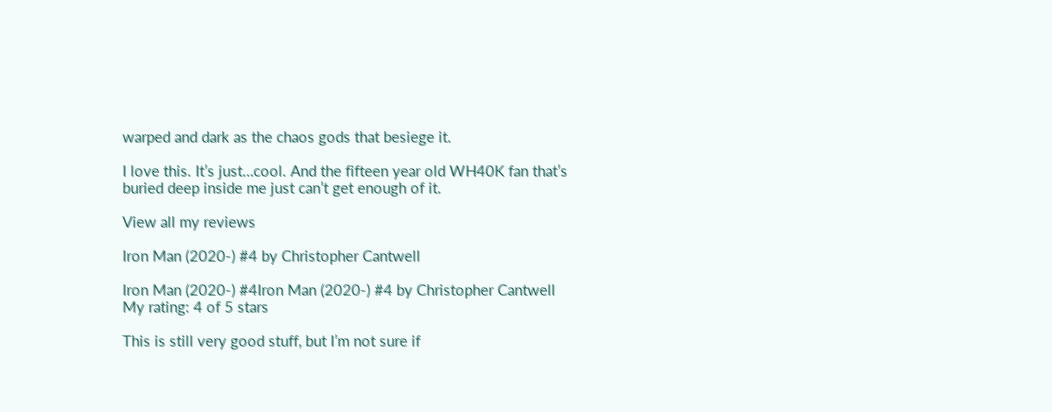warped and dark as the chaos gods that besiege it.

I love this. It’s just…cool. And the fifteen year old WH40K fan that’s buried deep inside me just can’t get enough of it.

View all my reviews

Iron Man (2020-) #4 by Christopher Cantwell

Iron Man (2020-) #4Iron Man (2020-) #4 by Christopher Cantwell
My rating: 4 of 5 stars

This is still very good stuff, but I’m not sure if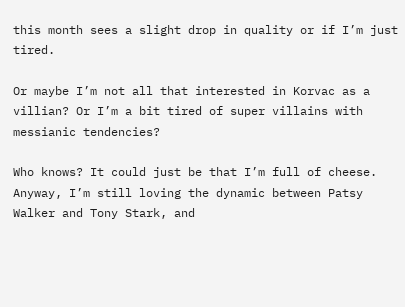this month sees a slight drop in quality or if I’m just tired.

Or maybe I’m not all that interested in Korvac as a villian? Or I’m a bit tired of super villains with messianic tendencies?

Who knows? It could just be that I’m full of cheese. Anyway, I’m still loving the dynamic between Patsy Walker and Tony Stark, and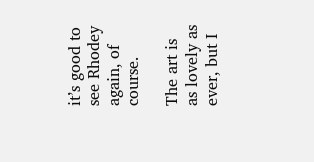it’s good to see Rhodey again, of course.

The art is as lovely as ever, but I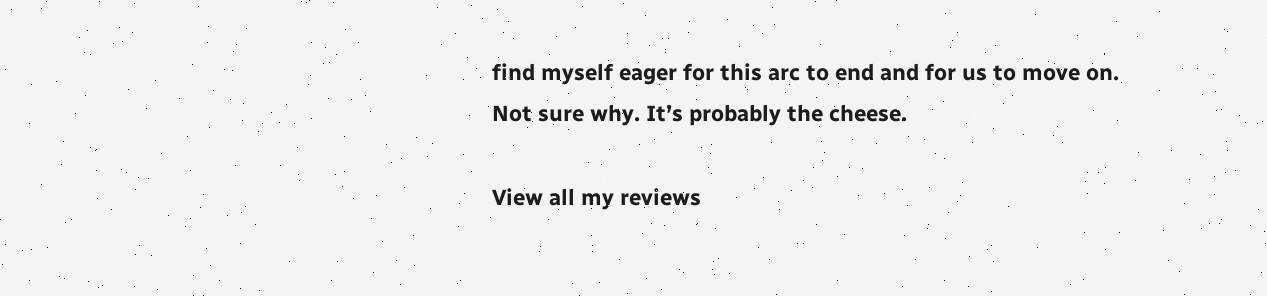find myself eager for this arc to end and for us to move on. Not sure why. It’s probably the cheese.

View all my reviews